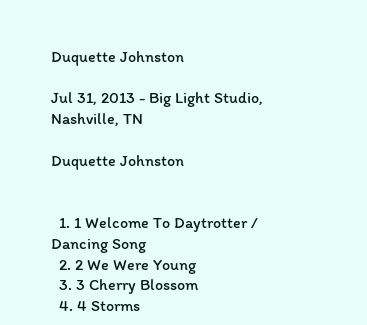Duquette Johnston

Jul 31, 2013 - Big Light Studio, Nashville, TN

Duquette Johnston


  1. 1 Welcome To Daytrotter / Dancing Song
  2. 2 We Were Young
  3. 3 Cherry Blossom
  4. 4 Storms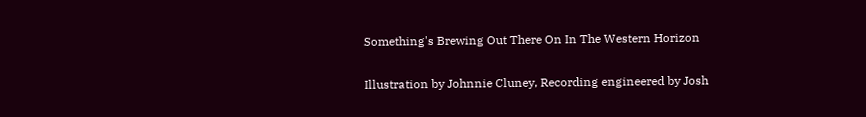Something's Brewing Out There On In The Western Horizon

Illustration by Johnnie Cluney, Recording engineered by Josh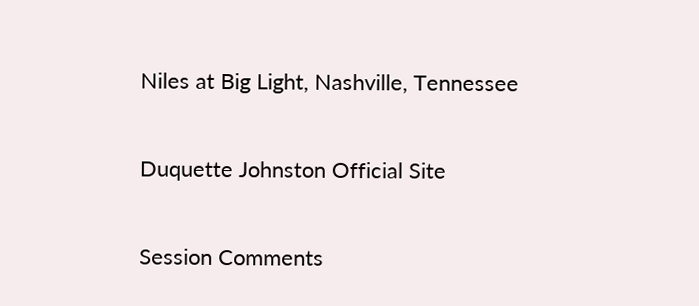Niles at Big Light, Nashville, Tennessee

Duquette Johnston Official Site

Session Comments